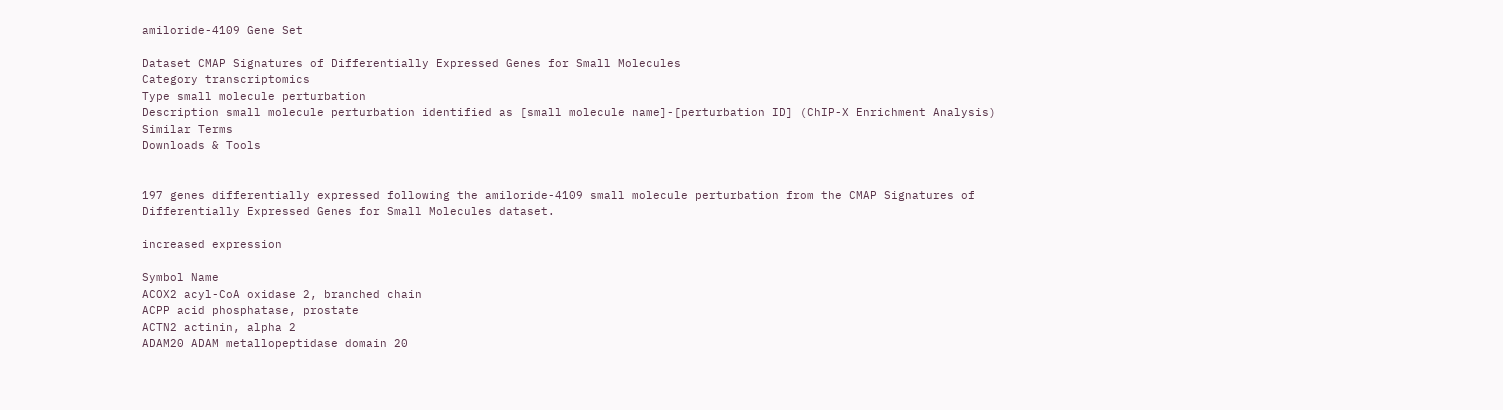amiloride-4109 Gene Set

Dataset CMAP Signatures of Differentially Expressed Genes for Small Molecules
Category transcriptomics
Type small molecule perturbation
Description small molecule perturbation identified as [small molecule name]-[perturbation ID] (ChIP-X Enrichment Analysis)
Similar Terms
Downloads & Tools


197 genes differentially expressed following the amiloride-4109 small molecule perturbation from the CMAP Signatures of Differentially Expressed Genes for Small Molecules dataset.

increased expression

Symbol Name
ACOX2 acyl-CoA oxidase 2, branched chain
ACPP acid phosphatase, prostate
ACTN2 actinin, alpha 2
ADAM20 ADAM metallopeptidase domain 20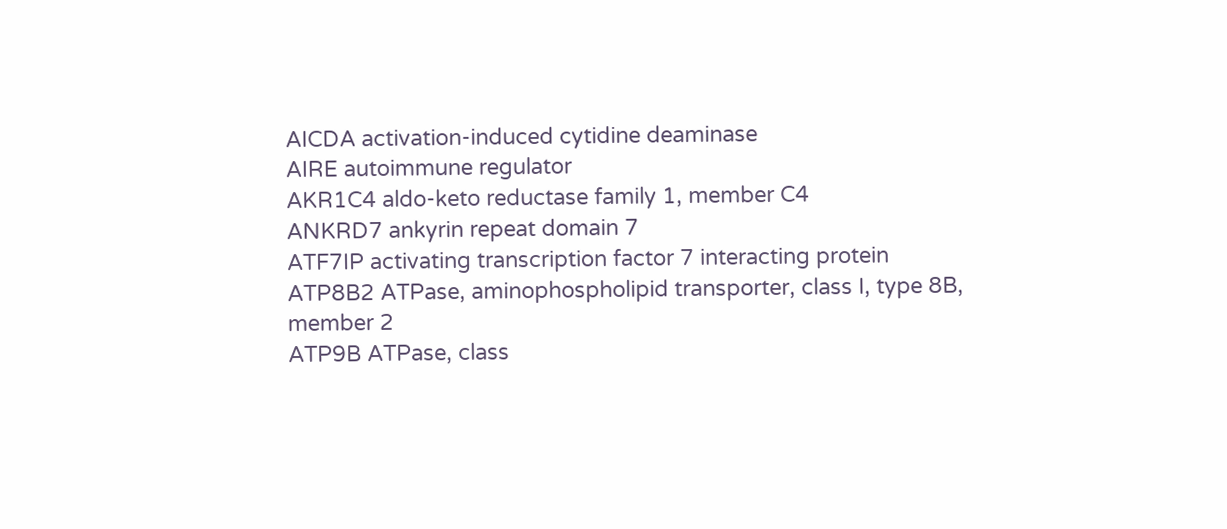AICDA activation-induced cytidine deaminase
AIRE autoimmune regulator
AKR1C4 aldo-keto reductase family 1, member C4
ANKRD7 ankyrin repeat domain 7
ATF7IP activating transcription factor 7 interacting protein
ATP8B2 ATPase, aminophospholipid transporter, class I, type 8B, member 2
ATP9B ATPase, class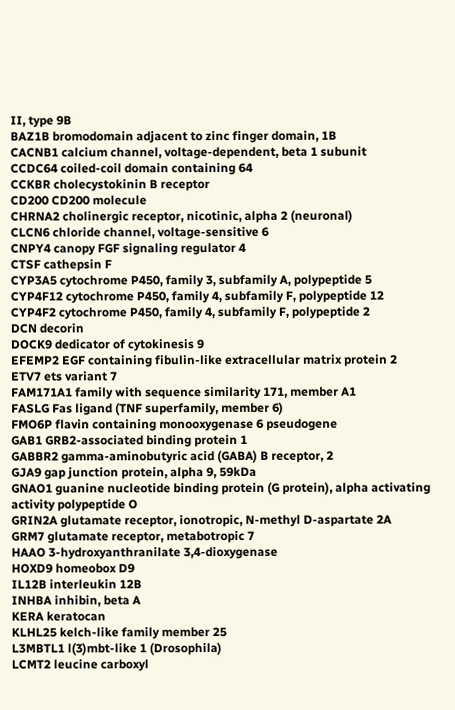II, type 9B
BAZ1B bromodomain adjacent to zinc finger domain, 1B
CACNB1 calcium channel, voltage-dependent, beta 1 subunit
CCDC64 coiled-coil domain containing 64
CCKBR cholecystokinin B receptor
CD200 CD200 molecule
CHRNA2 cholinergic receptor, nicotinic, alpha 2 (neuronal)
CLCN6 chloride channel, voltage-sensitive 6
CNPY4 canopy FGF signaling regulator 4
CTSF cathepsin F
CYP3A5 cytochrome P450, family 3, subfamily A, polypeptide 5
CYP4F12 cytochrome P450, family 4, subfamily F, polypeptide 12
CYP4F2 cytochrome P450, family 4, subfamily F, polypeptide 2
DCN decorin
DOCK9 dedicator of cytokinesis 9
EFEMP2 EGF containing fibulin-like extracellular matrix protein 2
ETV7 ets variant 7
FAM171A1 family with sequence similarity 171, member A1
FASLG Fas ligand (TNF superfamily, member 6)
FMO6P flavin containing monooxygenase 6 pseudogene
GAB1 GRB2-associated binding protein 1
GABBR2 gamma-aminobutyric acid (GABA) B receptor, 2
GJA9 gap junction protein, alpha 9, 59kDa
GNAO1 guanine nucleotide binding protein (G protein), alpha activating activity polypeptide O
GRIN2A glutamate receptor, ionotropic, N-methyl D-aspartate 2A
GRM7 glutamate receptor, metabotropic 7
HAAO 3-hydroxyanthranilate 3,4-dioxygenase
HOXD9 homeobox D9
IL12B interleukin 12B
INHBA inhibin, beta A
KERA keratocan
KLHL25 kelch-like family member 25
L3MBTL1 l(3)mbt-like 1 (Drosophila)
LCMT2 leucine carboxyl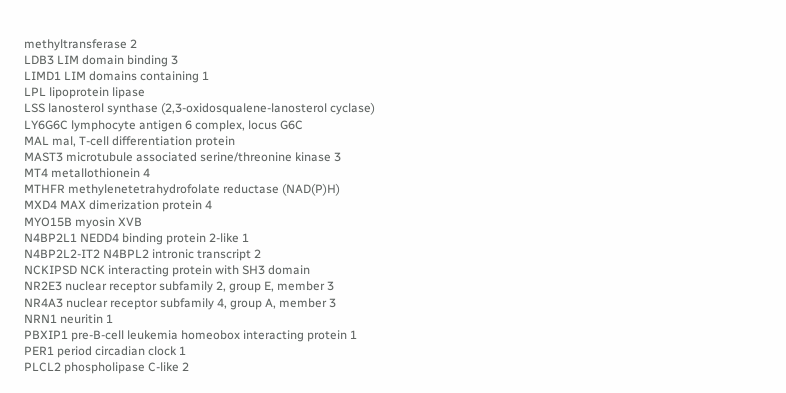methyltransferase 2
LDB3 LIM domain binding 3
LIMD1 LIM domains containing 1
LPL lipoprotein lipase
LSS lanosterol synthase (2,3-oxidosqualene-lanosterol cyclase)
LY6G6C lymphocyte antigen 6 complex, locus G6C
MAL mal, T-cell differentiation protein
MAST3 microtubule associated serine/threonine kinase 3
MT4 metallothionein 4
MTHFR methylenetetrahydrofolate reductase (NAD(P)H)
MXD4 MAX dimerization protein 4
MYO15B myosin XVB
N4BP2L1 NEDD4 binding protein 2-like 1
N4BP2L2-IT2 N4BPL2 intronic transcript 2
NCKIPSD NCK interacting protein with SH3 domain
NR2E3 nuclear receptor subfamily 2, group E, member 3
NR4A3 nuclear receptor subfamily 4, group A, member 3
NRN1 neuritin 1
PBXIP1 pre-B-cell leukemia homeobox interacting protein 1
PER1 period circadian clock 1
PLCL2 phospholipase C-like 2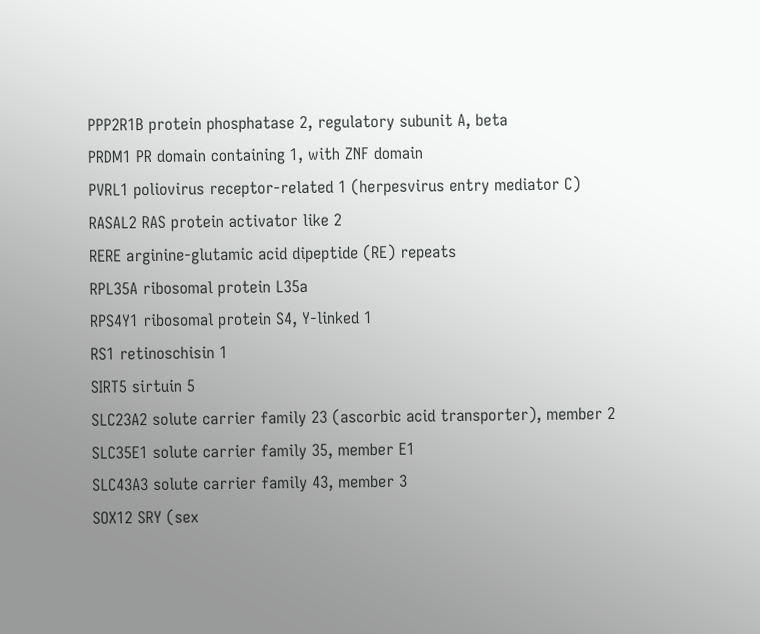PPP2R1B protein phosphatase 2, regulatory subunit A, beta
PRDM1 PR domain containing 1, with ZNF domain
PVRL1 poliovirus receptor-related 1 (herpesvirus entry mediator C)
RASAL2 RAS protein activator like 2
RERE arginine-glutamic acid dipeptide (RE) repeats
RPL35A ribosomal protein L35a
RPS4Y1 ribosomal protein S4, Y-linked 1
RS1 retinoschisin 1
SIRT5 sirtuin 5
SLC23A2 solute carrier family 23 (ascorbic acid transporter), member 2
SLC35E1 solute carrier family 35, member E1
SLC43A3 solute carrier family 43, member 3
SOX12 SRY (sex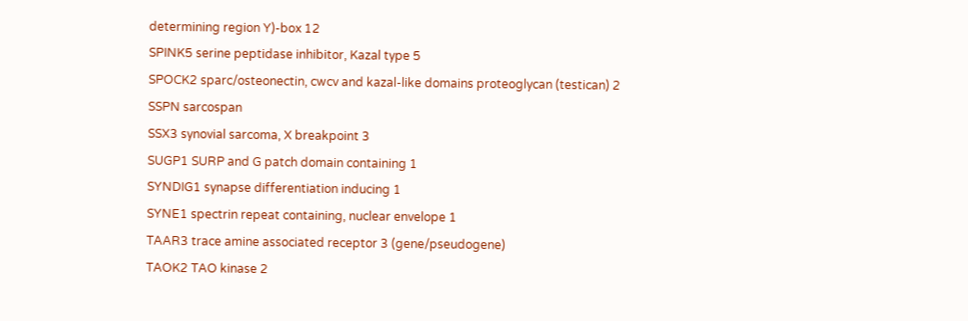determining region Y)-box 12
SPINK5 serine peptidase inhibitor, Kazal type 5
SPOCK2 sparc/osteonectin, cwcv and kazal-like domains proteoglycan (testican) 2
SSPN sarcospan
SSX3 synovial sarcoma, X breakpoint 3
SUGP1 SURP and G patch domain containing 1
SYNDIG1 synapse differentiation inducing 1
SYNE1 spectrin repeat containing, nuclear envelope 1
TAAR3 trace amine associated receptor 3 (gene/pseudogene)
TAOK2 TAO kinase 2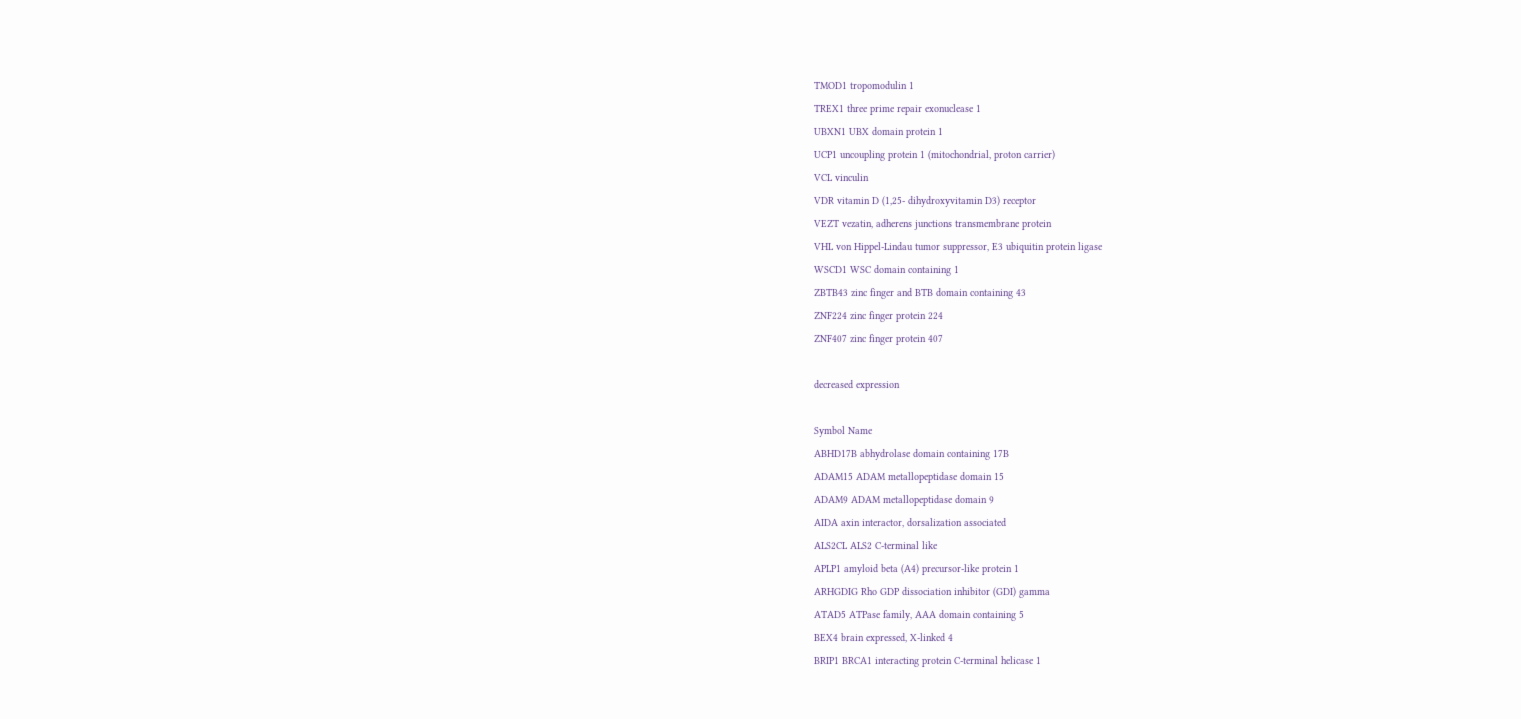TMOD1 tropomodulin 1
TREX1 three prime repair exonuclease 1
UBXN1 UBX domain protein 1
UCP1 uncoupling protein 1 (mitochondrial, proton carrier)
VCL vinculin
VDR vitamin D (1,25- dihydroxyvitamin D3) receptor
VEZT vezatin, adherens junctions transmembrane protein
VHL von Hippel-Lindau tumor suppressor, E3 ubiquitin protein ligase
WSCD1 WSC domain containing 1
ZBTB43 zinc finger and BTB domain containing 43
ZNF224 zinc finger protein 224
ZNF407 zinc finger protein 407

decreased expression

Symbol Name
ABHD17B abhydrolase domain containing 17B
ADAM15 ADAM metallopeptidase domain 15
ADAM9 ADAM metallopeptidase domain 9
AIDA axin interactor, dorsalization associated
ALS2CL ALS2 C-terminal like
APLP1 amyloid beta (A4) precursor-like protein 1
ARHGDIG Rho GDP dissociation inhibitor (GDI) gamma
ATAD5 ATPase family, AAA domain containing 5
BEX4 brain expressed, X-linked 4
BRIP1 BRCA1 interacting protein C-terminal helicase 1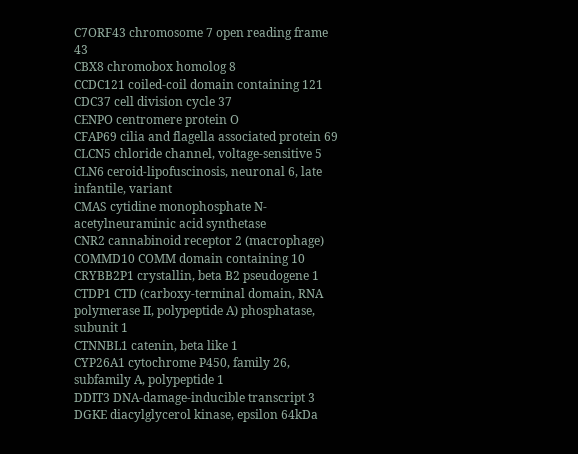C7ORF43 chromosome 7 open reading frame 43
CBX8 chromobox homolog 8
CCDC121 coiled-coil domain containing 121
CDC37 cell division cycle 37
CENPO centromere protein O
CFAP69 cilia and flagella associated protein 69
CLCN5 chloride channel, voltage-sensitive 5
CLN6 ceroid-lipofuscinosis, neuronal 6, late infantile, variant
CMAS cytidine monophosphate N-acetylneuraminic acid synthetase
CNR2 cannabinoid receptor 2 (macrophage)
COMMD10 COMM domain containing 10
CRYBB2P1 crystallin, beta B2 pseudogene 1
CTDP1 CTD (carboxy-terminal domain, RNA polymerase II, polypeptide A) phosphatase, subunit 1
CTNNBL1 catenin, beta like 1
CYP26A1 cytochrome P450, family 26, subfamily A, polypeptide 1
DDIT3 DNA-damage-inducible transcript 3
DGKE diacylglycerol kinase, epsilon 64kDa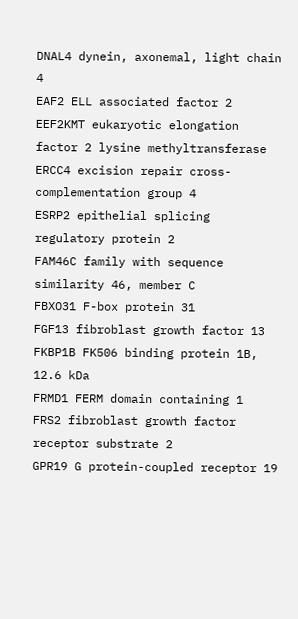DNAL4 dynein, axonemal, light chain 4
EAF2 ELL associated factor 2
EEF2KMT eukaryotic elongation factor 2 lysine methyltransferase
ERCC4 excision repair cross-complementation group 4
ESRP2 epithelial splicing regulatory protein 2
FAM46C family with sequence similarity 46, member C
FBXO31 F-box protein 31
FGF13 fibroblast growth factor 13
FKBP1B FK506 binding protein 1B, 12.6 kDa
FRMD1 FERM domain containing 1
FRS2 fibroblast growth factor receptor substrate 2
GPR19 G protein-coupled receptor 19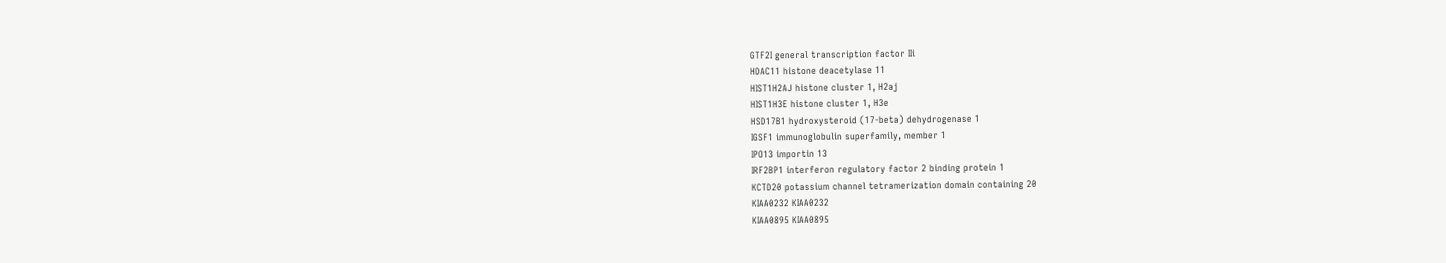GTF2I general transcription factor IIi
HDAC11 histone deacetylase 11
HIST1H2AJ histone cluster 1, H2aj
HIST1H3E histone cluster 1, H3e
HSD17B1 hydroxysteroid (17-beta) dehydrogenase 1
IGSF1 immunoglobulin superfamily, member 1
IPO13 importin 13
IRF2BP1 interferon regulatory factor 2 binding protein 1
KCTD20 potassium channel tetramerization domain containing 20
KIAA0232 KIAA0232
KIAA0895 KIAA0895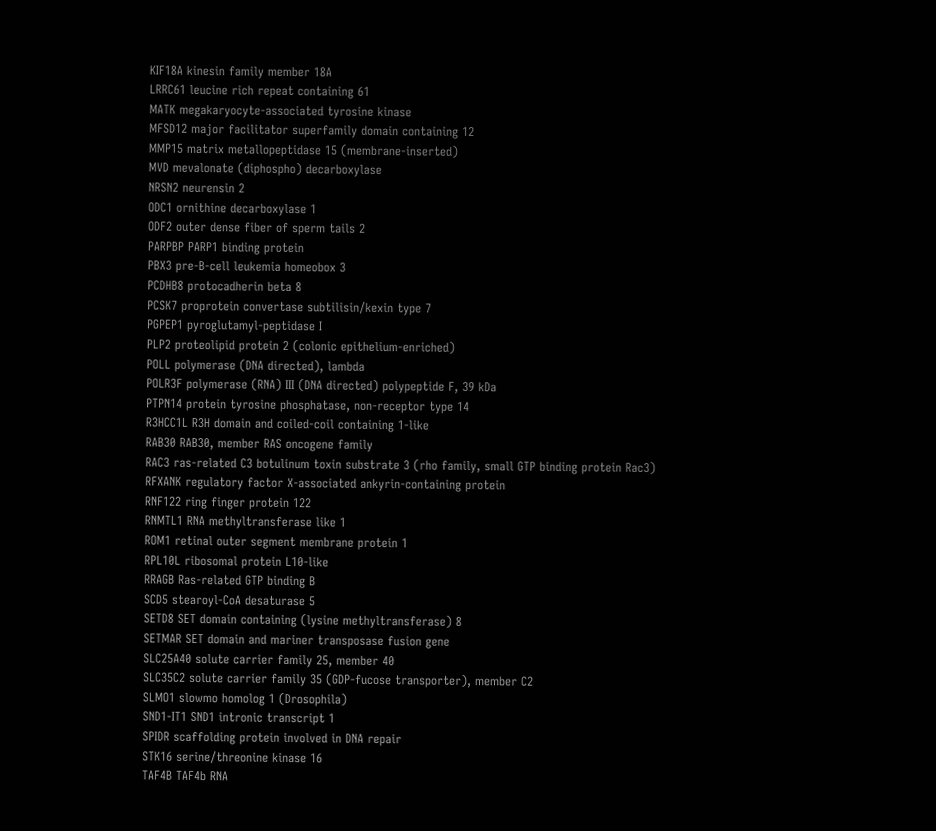KIF18A kinesin family member 18A
LRRC61 leucine rich repeat containing 61
MATK megakaryocyte-associated tyrosine kinase
MFSD12 major facilitator superfamily domain containing 12
MMP15 matrix metallopeptidase 15 (membrane-inserted)
MVD mevalonate (diphospho) decarboxylase
NRSN2 neurensin 2
ODC1 ornithine decarboxylase 1
ODF2 outer dense fiber of sperm tails 2
PARPBP PARP1 binding protein
PBX3 pre-B-cell leukemia homeobox 3
PCDHB8 protocadherin beta 8
PCSK7 proprotein convertase subtilisin/kexin type 7
PGPEP1 pyroglutamyl-peptidase I
PLP2 proteolipid protein 2 (colonic epithelium-enriched)
POLL polymerase (DNA directed), lambda
POLR3F polymerase (RNA) III (DNA directed) polypeptide F, 39 kDa
PTPN14 protein tyrosine phosphatase, non-receptor type 14
R3HCC1L R3H domain and coiled-coil containing 1-like
RAB30 RAB30, member RAS oncogene family
RAC3 ras-related C3 botulinum toxin substrate 3 (rho family, small GTP binding protein Rac3)
RFXANK regulatory factor X-associated ankyrin-containing protein
RNF122 ring finger protein 122
RNMTL1 RNA methyltransferase like 1
ROM1 retinal outer segment membrane protein 1
RPL10L ribosomal protein L10-like
RRAGB Ras-related GTP binding B
SCD5 stearoyl-CoA desaturase 5
SETD8 SET domain containing (lysine methyltransferase) 8
SETMAR SET domain and mariner transposase fusion gene
SLC25A40 solute carrier family 25, member 40
SLC35C2 solute carrier family 35 (GDP-fucose transporter), member C2
SLMO1 slowmo homolog 1 (Drosophila)
SND1-IT1 SND1 intronic transcript 1
SPIDR scaffolding protein involved in DNA repair
STK16 serine/threonine kinase 16
TAF4B TAF4b RNA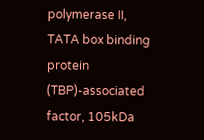polymerase II, TATA box binding protein (TBP)-associated factor, 105kDa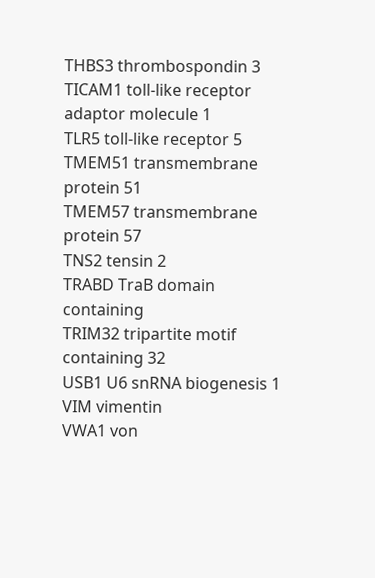THBS3 thrombospondin 3
TICAM1 toll-like receptor adaptor molecule 1
TLR5 toll-like receptor 5
TMEM51 transmembrane protein 51
TMEM57 transmembrane protein 57
TNS2 tensin 2
TRABD TraB domain containing
TRIM32 tripartite motif containing 32
USB1 U6 snRNA biogenesis 1
VIM vimentin
VWA1 von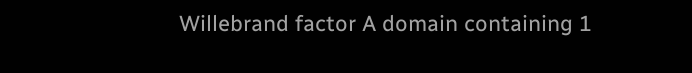Willebrand factor A domain containing 1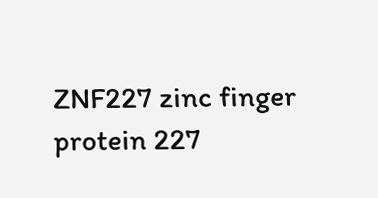ZNF227 zinc finger protein 227